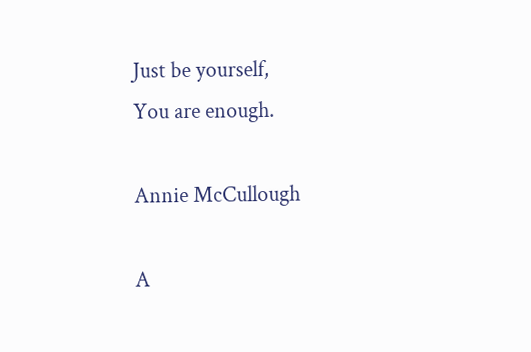Just be yourself,
You are enough.

Annie McCullough

A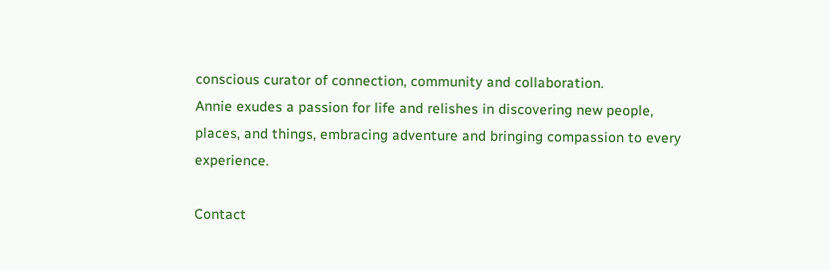conscious curator of connection, community and collaboration.
Annie exudes a passion for life and relishes in discovering new people, places, and things, embracing adventure and bringing compassion to every experience.

Contact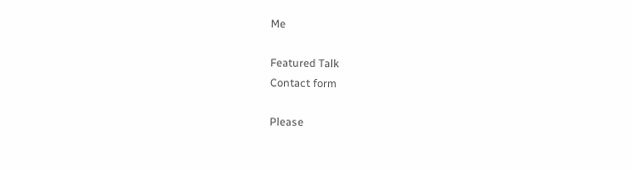Me

Featured Talk
Contact form

Please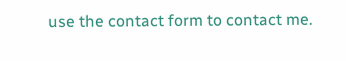use the contact form to contact me.